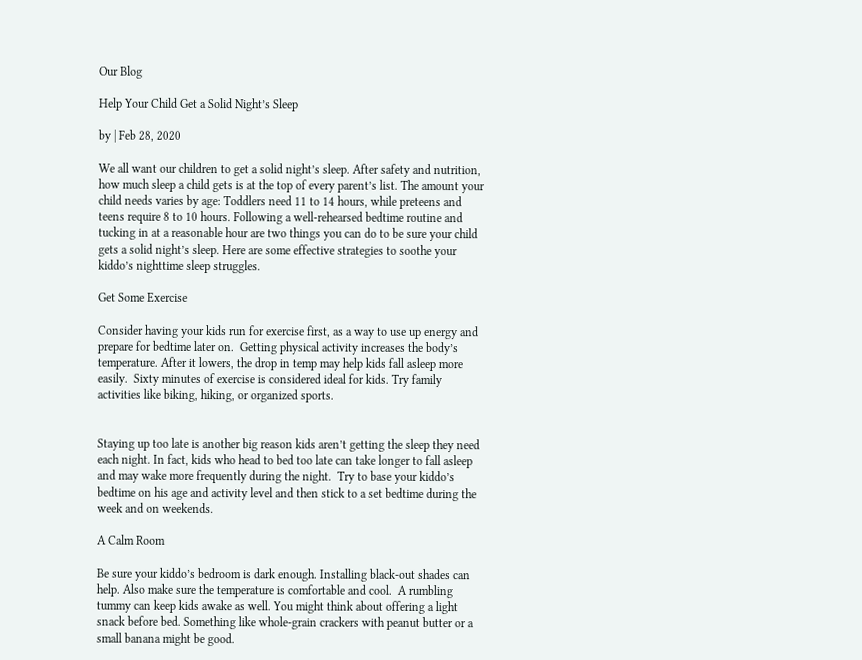Our Blog

Help Your Child Get a Solid Night’s Sleep

by | Feb 28, 2020

We all want our children to get a solid night’s sleep. After safety and nutrition, how much sleep a child gets is at the top of every parent’s list. The amount your child needs varies by age: Toddlers need 11 to 14 hours, while preteens and teens require 8 to 10 hours. Following a well-rehearsed bedtime routine and tucking in at a reasonable hour are two things you can do to be sure your child gets a solid night’s sleep. Here are some effective strategies to soothe your kiddo’s nighttime sleep struggles.

Get Some Exercise

Consider having your kids run for exercise first, as a way to use up energy and prepare for bedtime later on.  Getting physical activity increases the body’s temperature. After it lowers, the drop in temp may help kids fall asleep more easily.  Sixty minutes of exercise is considered ideal for kids. Try family activities like biking, hiking, or organized sports.


Staying up too late is another big reason kids aren’t getting the sleep they need each night. In fact, kids who head to bed too late can take longer to fall asleep and may wake more frequently during the night.  Try to base your kiddo’s bedtime on his age and activity level and then stick to a set bedtime during the week and on weekends.

A Calm Room

Be sure your kiddo’s bedroom is dark enough. Installing black-out shades can help. Also make sure the temperature is comfortable and cool.  A rumbling tummy can keep kids awake as well. You might think about offering a light snack before bed. Something like whole-grain crackers with peanut butter or a small banana might be good.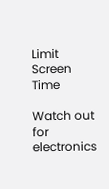Limit Screen Time

Watch out for electronics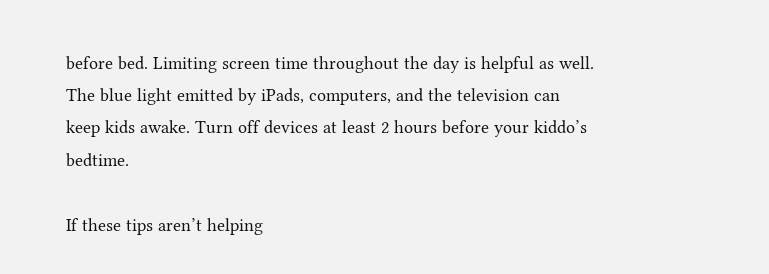before bed. Limiting screen time throughout the day is helpful as well. The blue light emitted by iPads, computers, and the television can keep kids awake. Turn off devices at least 2 hours before your kiddo’s bedtime.

If these tips aren’t helping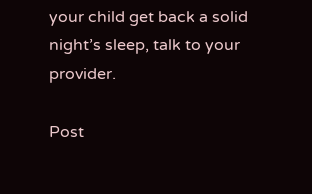your child get back a solid night’s sleep, talk to your provider.

Post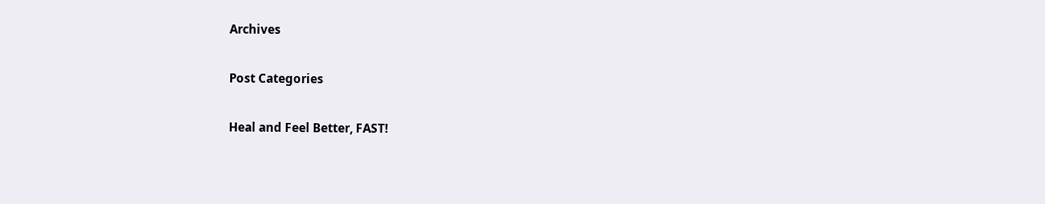Archives

Post Categories

Heal and Feel Better, FAST!